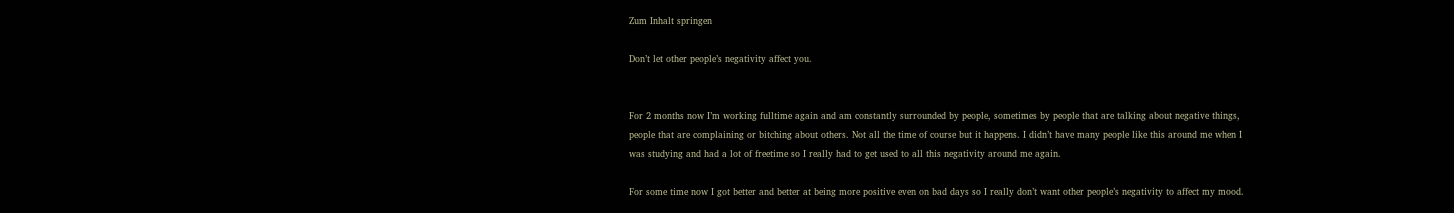Zum Inhalt springen

Don’t let other people’s negativity affect you.


For 2 months now I’m working fulltime again and am constantly surrounded by people, sometimes by people that are talking about negative things, people that are complaining or bitching about others. Not all the time of course but it happens. I didn’t have many people like this around me when I was studying and had a lot of freetime so I really had to get used to all this negativity around me again.

For some time now I got better and better at being more positive even on bad days so I really don’t want other people’s negativity to affect my mood.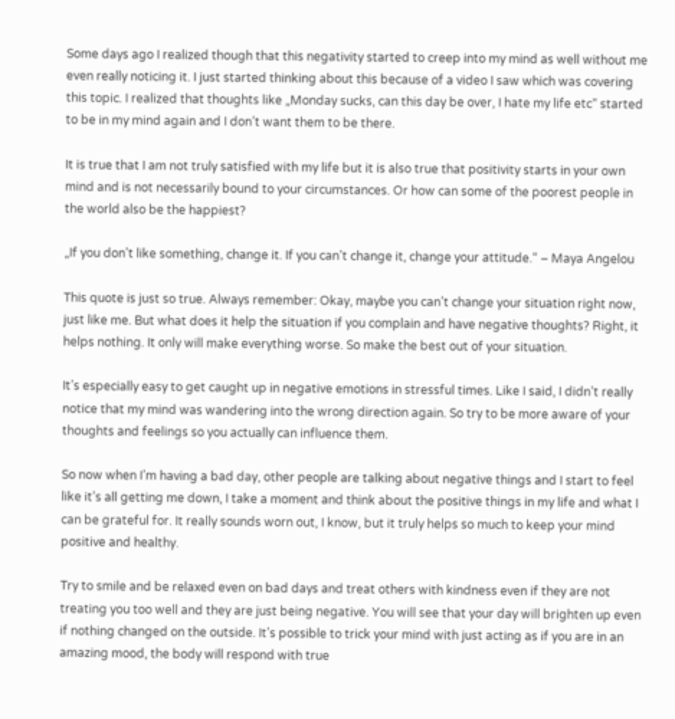Some days ago I realized though that this negativity started to creep into my mind as well without me even really noticing it. I just started thinking about this because of a video I saw which was covering this topic. I realized that thoughts like „Monday sucks, can this day be over, I hate my life etc“ started to be in my mind again and I don’t want them to be there.

It is true that I am not truly satisfied with my life but it is also true that positivity starts in your own mind and is not necessarily bound to your circumstances. Or how can some of the poorest people in the world also be the happiest?

„If you don’t like something, change it. If you can’t change it, change your attitude.“ – Maya Angelou

This quote is just so true. Always remember: Okay, maybe you can’t change your situation right now, just like me. But what does it help the situation if you complain and have negative thoughts? Right, it helps nothing. It only will make everything worse. So make the best out of your situation.

It’s especially easy to get caught up in negative emotions in stressful times. Like I said, I didn’t really notice that my mind was wandering into the wrong direction again. So try to be more aware of your thoughts and feelings so you actually can influence them.

So now when I’m having a bad day, other people are talking about negative things and I start to feel like it’s all getting me down, I take a moment and think about the positive things in my life and what I can be grateful for. It really sounds worn out, I know, but it truly helps so much to keep your mind positive and healthy.

Try to smile and be relaxed even on bad days and treat others with kindness even if they are not treating you too well and they are just being negative. You will see that your day will brighten up even if nothing changed on the outside. It’s possible to trick your mind with just acting as if you are in an amazing mood, the body will respond with true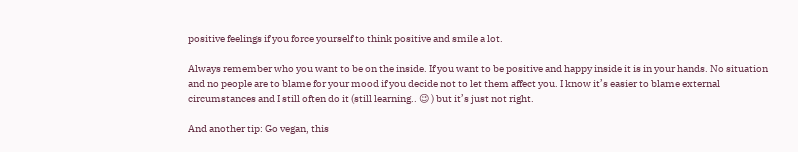positive feelings if you force yourself to think positive and smile a lot.

Always remember who you want to be on the inside. If you want to be positive and happy inside it is in your hands. No situation and no people are to blame for your mood if you decide not to let them affect you. I know it’s easier to blame external circumstances and I still often do it (still learning.. 😉 ) but it’s just not right.

And another tip: Go vegan, this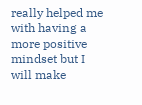really helped me with having a more positive mindset but I will make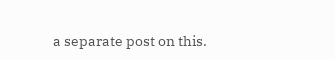a separate post on this.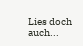Lies doch auch...